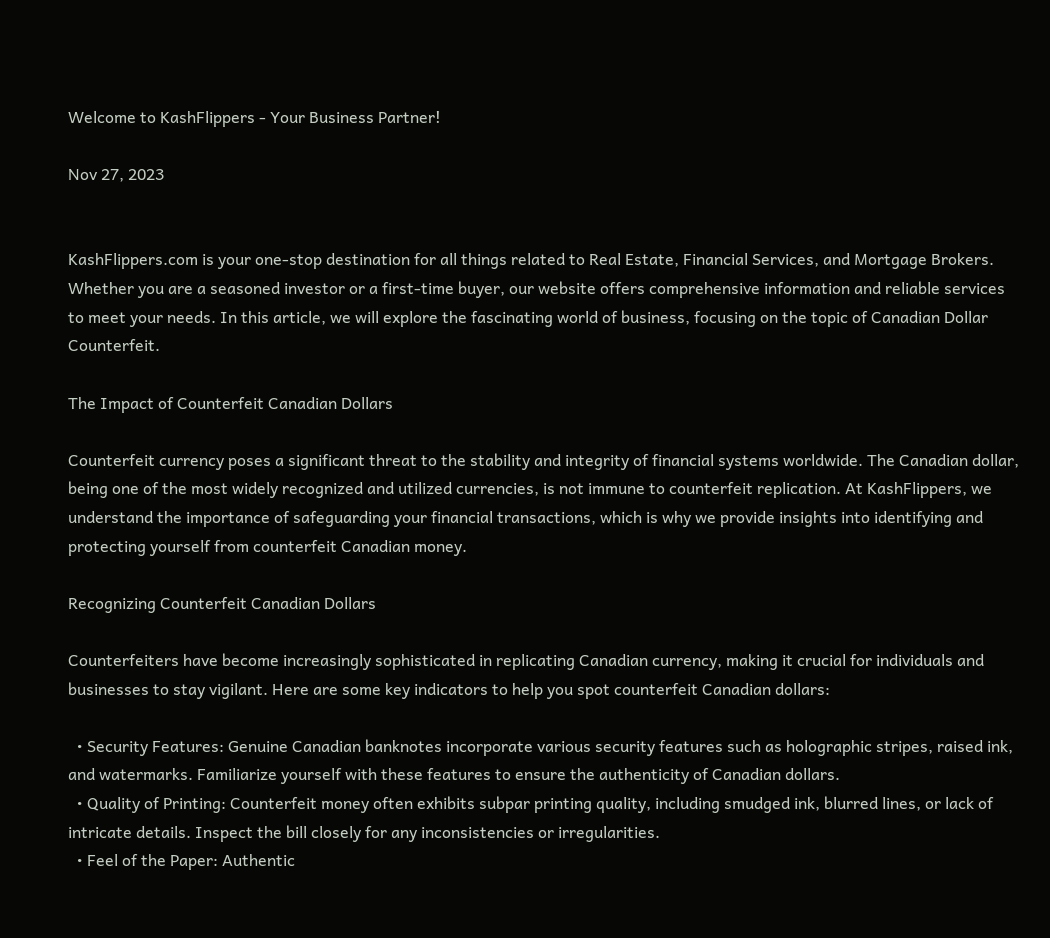Welcome to KashFlippers - Your Business Partner!

Nov 27, 2023


KashFlippers.com is your one-stop destination for all things related to Real Estate, Financial Services, and Mortgage Brokers. Whether you are a seasoned investor or a first-time buyer, our website offers comprehensive information and reliable services to meet your needs. In this article, we will explore the fascinating world of business, focusing on the topic of Canadian Dollar Counterfeit.

The Impact of Counterfeit Canadian Dollars

Counterfeit currency poses a significant threat to the stability and integrity of financial systems worldwide. The Canadian dollar, being one of the most widely recognized and utilized currencies, is not immune to counterfeit replication. At KashFlippers, we understand the importance of safeguarding your financial transactions, which is why we provide insights into identifying and protecting yourself from counterfeit Canadian money.

Recognizing Counterfeit Canadian Dollars

Counterfeiters have become increasingly sophisticated in replicating Canadian currency, making it crucial for individuals and businesses to stay vigilant. Here are some key indicators to help you spot counterfeit Canadian dollars:

  • Security Features: Genuine Canadian banknotes incorporate various security features such as holographic stripes, raised ink, and watermarks. Familiarize yourself with these features to ensure the authenticity of Canadian dollars.
  • Quality of Printing: Counterfeit money often exhibits subpar printing quality, including smudged ink, blurred lines, or lack of intricate details. Inspect the bill closely for any inconsistencies or irregularities.
  • Feel of the Paper: Authentic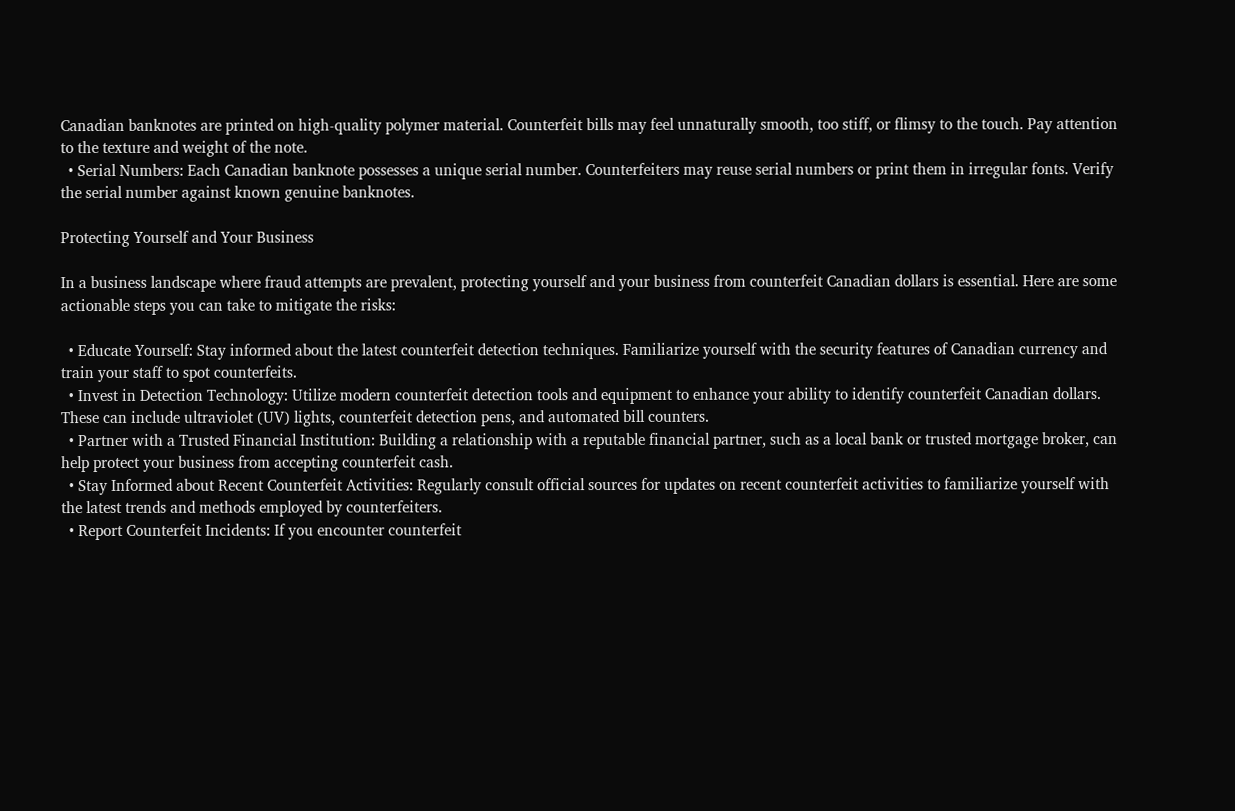Canadian banknotes are printed on high-quality polymer material. Counterfeit bills may feel unnaturally smooth, too stiff, or flimsy to the touch. Pay attention to the texture and weight of the note.
  • Serial Numbers: Each Canadian banknote possesses a unique serial number. Counterfeiters may reuse serial numbers or print them in irregular fonts. Verify the serial number against known genuine banknotes.

Protecting Yourself and Your Business

In a business landscape where fraud attempts are prevalent, protecting yourself and your business from counterfeit Canadian dollars is essential. Here are some actionable steps you can take to mitigate the risks:

  • Educate Yourself: Stay informed about the latest counterfeit detection techniques. Familiarize yourself with the security features of Canadian currency and train your staff to spot counterfeits.
  • Invest in Detection Technology: Utilize modern counterfeit detection tools and equipment to enhance your ability to identify counterfeit Canadian dollars. These can include ultraviolet (UV) lights, counterfeit detection pens, and automated bill counters.
  • Partner with a Trusted Financial Institution: Building a relationship with a reputable financial partner, such as a local bank or trusted mortgage broker, can help protect your business from accepting counterfeit cash.
  • Stay Informed about Recent Counterfeit Activities: Regularly consult official sources for updates on recent counterfeit activities to familiarize yourself with the latest trends and methods employed by counterfeiters.
  • Report Counterfeit Incidents: If you encounter counterfeit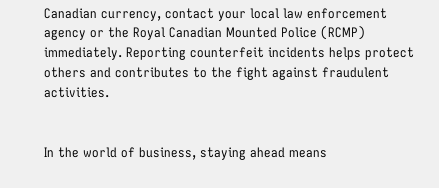Canadian currency, contact your local law enforcement agency or the Royal Canadian Mounted Police (RCMP) immediately. Reporting counterfeit incidents helps protect others and contributes to the fight against fraudulent activities.


In the world of business, staying ahead means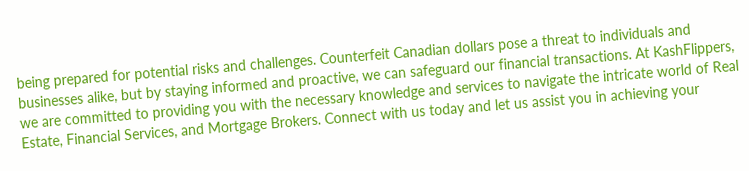being prepared for potential risks and challenges. Counterfeit Canadian dollars pose a threat to individuals and businesses alike, but by staying informed and proactive, we can safeguard our financial transactions. At KashFlippers, we are committed to providing you with the necessary knowledge and services to navigate the intricate world of Real Estate, Financial Services, and Mortgage Brokers. Connect with us today and let us assist you in achieving your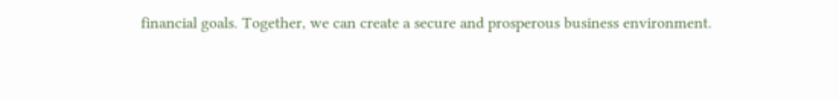financial goals. Together, we can create a secure and prosperous business environment.